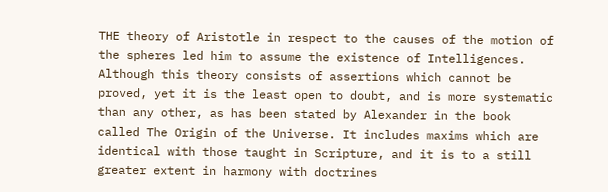THE theory of Aristotle in respect to the causes of the motion of the spheres led him to assume the existence of Intelligences. Although this theory consists of assertions which cannot be proved, yet it is the least open to doubt, and is more systematic than any other, as has been stated by Alexander in the book called The Origin of the Universe. It includes maxims which are identical with those taught in Scripture, and it is to a still greater extent in harmony with doctrines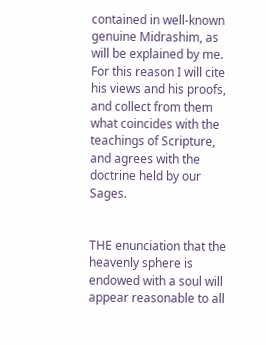contained in well-known genuine Midrashim, as will be explained by me. For this reason I will cite his views and his proofs, and collect from them what coincides with the teachings of Scripture, and agrees with the doctrine held by our Sages.


THE enunciation that the heavenly sphere is endowed with a soul will appear reasonable to all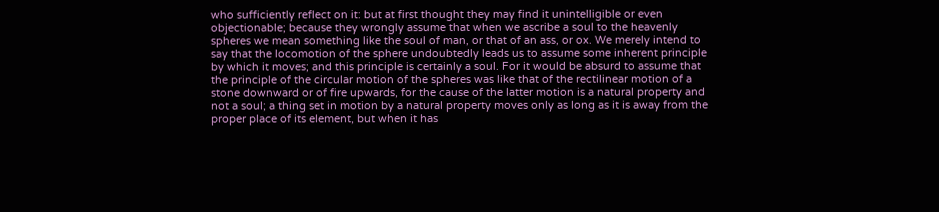who sufficiently reflect on it: but at first thought they may find it unintelligible or even objectionable; because they wrongly assume that when we ascribe a soul to the heavenly spheres we mean something like the soul of man, or that of an ass, or ox. We merely intend to say that the locomotion of the sphere undoubtedly leads us to assume some inherent principle by which it moves; and this principle is certainly a soul. For it would be absurd to assume that the principle of the circular motion of the spheres was like that of the rectilinear motion of a stone downward or of fire upwards, for the cause of the latter motion is a natural property and not a soul; a thing set in motion by a natural property moves only as long as it is away from the proper place of its element, but when it has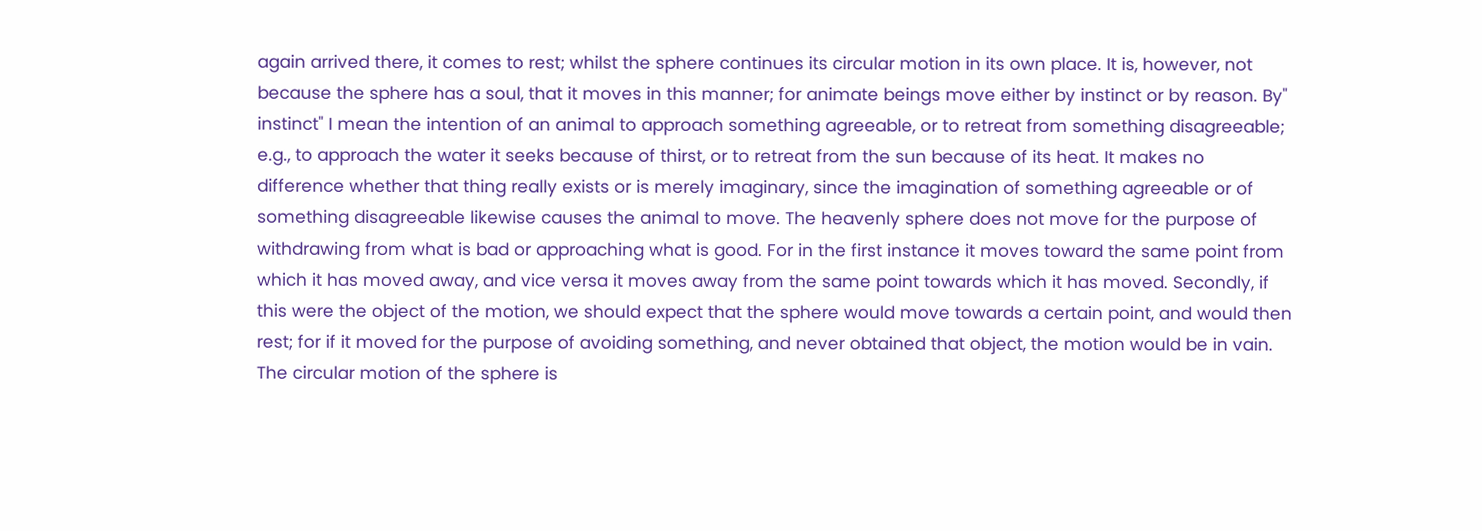again arrived there, it comes to rest; whilst the sphere continues its circular motion in its own place. It is, however, not because the sphere has a soul, that it moves in this manner; for animate beings move either by instinct or by reason. By" instinct" I mean the intention of an animal to approach something agreeable, or to retreat from something disagreeable; e.g., to approach the water it seeks because of thirst, or to retreat from the sun because of its heat. It makes no difference whether that thing really exists or is merely imaginary, since the imagination of something agreeable or of something disagreeable likewise causes the animal to move. The heavenly sphere does not move for the purpose of withdrawing from what is bad or approaching what is good. For in the first instance it moves toward the same point from which it has moved away, and vice versa it moves away from the same point towards which it has moved. Secondly, if this were the object of the motion, we should expect that the sphere would move towards a certain point, and would then rest; for if it moved for the purpose of avoiding something, and never obtained that object, the motion would be in vain. The circular motion of the sphere is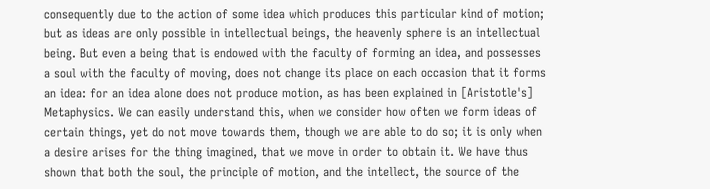consequently due to the action of some idea which produces this particular kind of motion; but as ideas are only possible in intellectual beings, the heavenly sphere is an intellectual being. But even a being that is endowed with the faculty of forming an idea, and possesses a soul with the faculty of moving, does not change its place on each occasion that it forms an idea: for an idea alone does not produce motion, as has been explained in [Aristotle's] Metaphysics. We can easily understand this, when we consider how often we form ideas of certain things, yet do not move towards them, though we are able to do so; it is only when a desire arises for the thing imagined, that we move in order to obtain it. We have thus shown that both the soul, the principle of motion, and the intellect, the source of the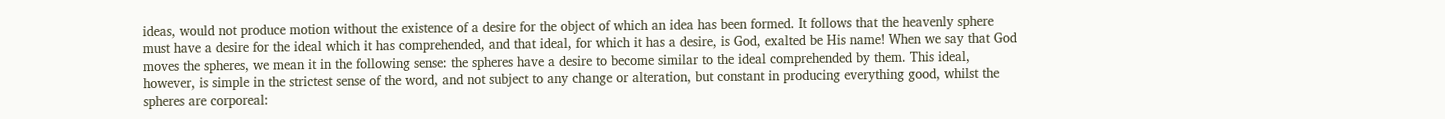ideas, would not produce motion without the existence of a desire for the object of which an idea has been formed. It follows that the heavenly sphere must have a desire for the ideal which it has comprehended, and that ideal, for which it has a desire, is God, exalted be His name! When we say that God moves the spheres, we mean it in the following sense: the spheres have a desire to become similar to the ideal comprehended by them. This ideal, however, is simple in the strictest sense of the word, and not subject to any change or alteration, but constant in producing everything good, whilst the spheres are corporeal: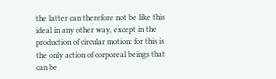the latter can therefore not be like this ideal in any other way, except in the production of circular motion: for this is the only action of corporeal beings that can be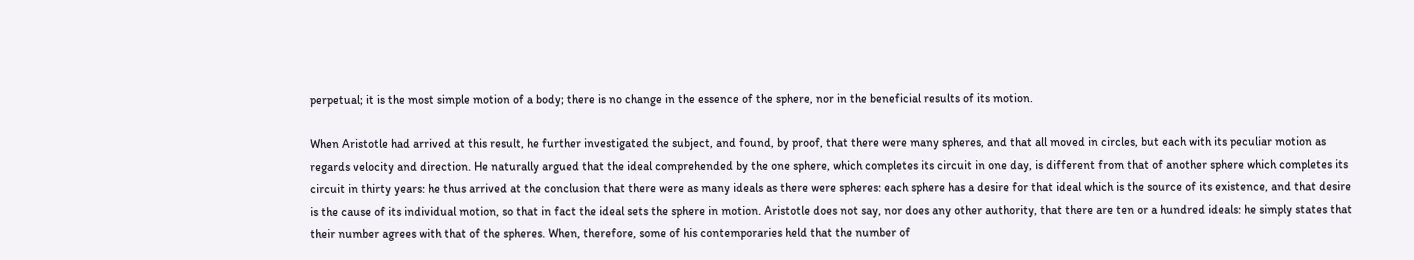perpetual; it is the most simple motion of a body; there is no change in the essence of the sphere, nor in the beneficial results of its motion.

When Aristotle had arrived at this result, he further investigated the subject, and found, by proof, that there were many spheres, and that all moved in circles, but each with its peculiar motion as regards velocity and direction. He naturally argued that the ideal comprehended by the one sphere, which completes its circuit in one day, is different from that of another sphere which completes its circuit in thirty years: he thus arrived at the conclusion that there were as many ideals as there were spheres: each sphere has a desire for that ideal which is the source of its existence, and that desire is the cause of its individual motion, so that in fact the ideal sets the sphere in motion. Aristotle does not say, nor does any other authority, that there are ten or a hundred ideals: he simply states that their number agrees with that of the spheres. When, therefore, some of his contemporaries held that the number of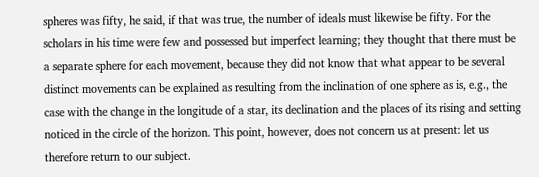spheres was fifty, he said, if that was true, the number of ideals must likewise be fifty. For the scholars in his time were few and possessed but imperfect learning; they thought that there must be a separate sphere for each movement, because they did not know that what appear to be several distinct movements can be explained as resulting from the inclination of one sphere as is, e.g., the case with the change in the longitude of a star, its declination and the places of its rising and setting noticed in the circle of the horizon. This point, however, does not concern us at present: let us therefore return to our subject.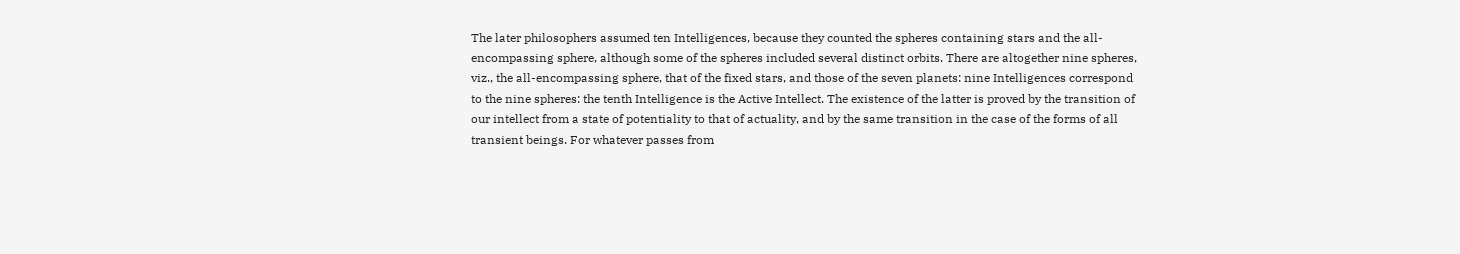The later philosophers assumed ten Intelligences, because they counted the spheres containing stars and the all-encompassing sphere, although some of the spheres included several distinct orbits. There are altogether nine spheres, viz., the all-encompassing sphere, that of the fixed stars, and those of the seven planets: nine Intelligences correspond to the nine spheres: the tenth Intelligence is the Active Intellect. The existence of the latter is proved by the transition of our intellect from a state of potentiality to that of actuality, and by the same transition in the case of the forms of all transient beings. For whatever passes from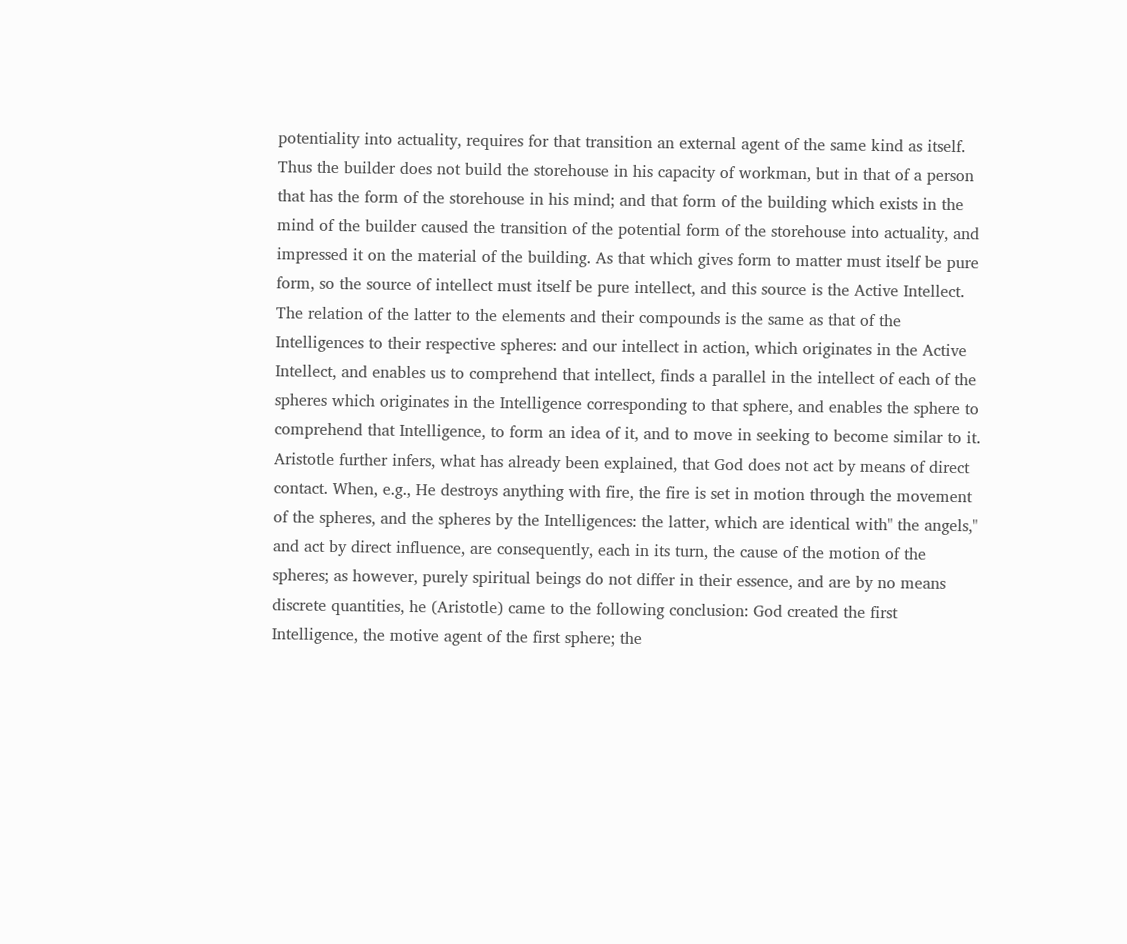potentiality into actuality, requires for that transition an external agent of the same kind as itself. Thus the builder does not build the storehouse in his capacity of workman, but in that of a person that has the form of the storehouse in his mind; and that form of the building which exists in the mind of the builder caused the transition of the potential form of the storehouse into actuality, and impressed it on the material of the building. As that which gives form to matter must itself be pure form, so the source of intellect must itself be pure intellect, and this source is the Active Intellect. The relation of the latter to the elements and their compounds is the same as that of the Intelligences to their respective spheres: and our intellect in action, which originates in the Active Intellect, and enables us to comprehend that intellect, finds a parallel in the intellect of each of the spheres which originates in the Intelligence corresponding to that sphere, and enables the sphere to comprehend that Intelligence, to form an idea of it, and to move in seeking to become similar to it. Aristotle further infers, what has already been explained, that God does not act by means of direct contact. When, e.g., He destroys anything with fire, the fire is set in motion through the movement of the spheres, and the spheres by the Intelligences: the latter, which are identical with" the angels," and act by direct influence, are consequently, each in its turn, the cause of the motion of the spheres; as however, purely spiritual beings do not differ in their essence, and are by no means discrete quantities, he (Aristotle) came to the following conclusion: God created the first Intelligence, the motive agent of the first sphere; the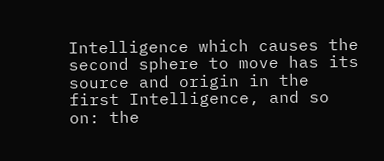Intelligence which causes the second sphere to move has its source and origin in the first Intelligence, and so on: the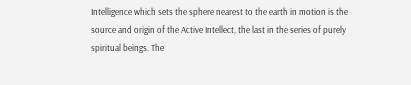Intelligence which sets the sphere nearest to the earth in motion is the source and origin of the Active Intellect, the last in the series of purely spiritual beings. The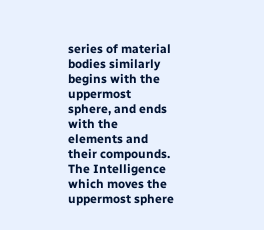series of material bodies similarly begins with the uppermost sphere, and ends with the elements and their compounds. The Intelligence which moves the uppermost sphere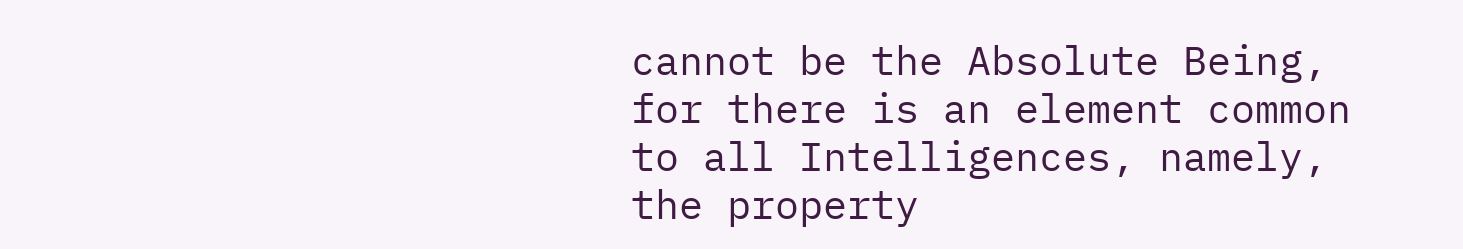cannot be the Absolute Being, for there is an element common to all Intelligences, namely, the property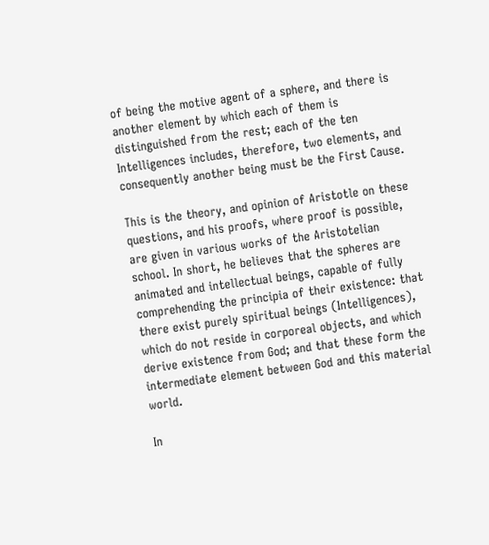of being the motive agent of a sphere, and there is another element by which each of them is distinguished from the rest; each of the ten Intelligences includes, therefore, two elements, and consequently another being must be the First Cause.

This is the theory, and opinion of Aristotle on these questions, and his proofs, where proof is possible, are given in various works of the Aristotelian school. In short, he believes that the spheres are animated and intellectual beings, capable of fully comprehending the principia of their existence: that there exist purely spiritual beings (Intelligences), which do not reside in corporeal objects, and which derive existence from God; and that these form the intermediate element between God and this material world.

In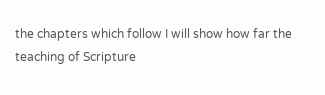the chapters which follow I will show how far the teaching of Scripture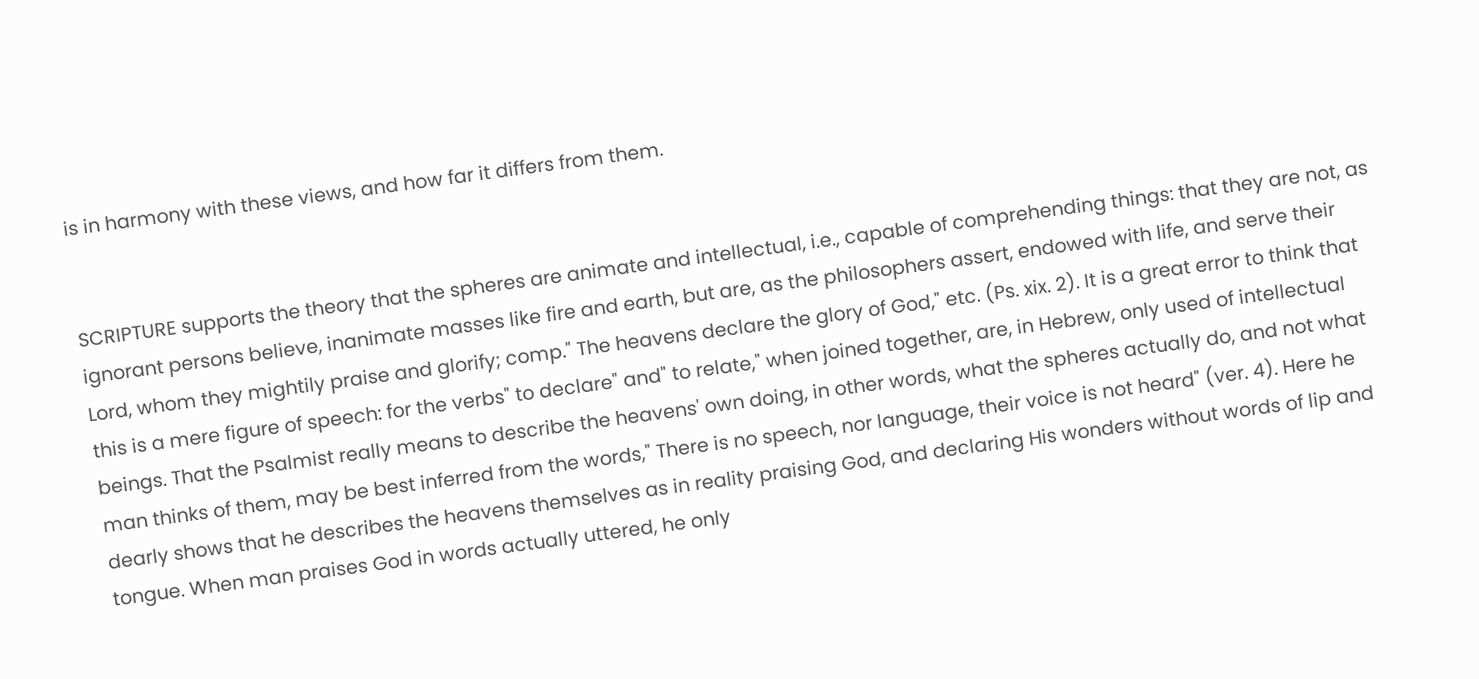is in harmony with these views, and how far it differs from them.


SCRIPTURE supports the theory that the spheres are animate and intellectual, i.e., capable of comprehending things: that they are not, as ignorant persons believe, inanimate masses like fire and earth, but are, as the philosophers assert, endowed with life, and serve their Lord, whom they mightily praise and glorify; comp." The heavens declare the glory of God," etc. (Ps. xix. 2). It is a great error to think that this is a mere figure of speech: for the verbs" to declare" and" to relate," when joined together, are, in Hebrew, only used of intellectual beings. That the Psalmist really means to describe the heavens' own doing, in other words, what the spheres actually do, and not what man thinks of them, may be best inferred from the words," There is no speech, nor language, their voice is not heard" (ver. 4). Here he dearly shows that he describes the heavens themselves as in reality praising God, and declaring His wonders without words of lip and tongue. When man praises God in words actually uttered, he only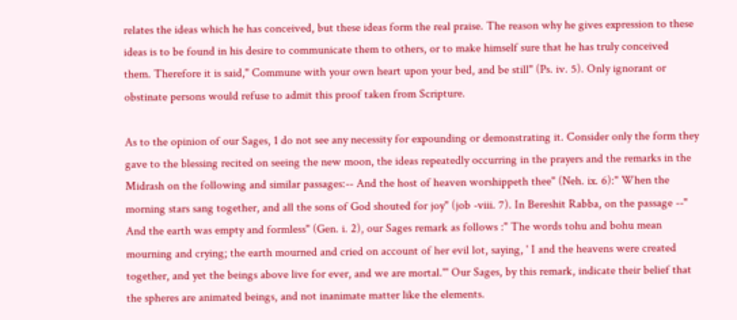relates the ideas which he has conceived, but these ideas form the real praise. The reason why he gives expression to these ideas is to be found in his desire to communicate them to others, or to make himself sure that he has truly conceived them. Therefore it is said," Commune with your own heart upon your bed, and be still" (Ps. iv. 5). Only ignorant or obstinate persons would refuse to admit this proof taken from Scripture.

As to the opinion of our Sages, 1 do not see any necessity for expounding or demonstrating it. Consider only the form they gave to the blessing recited on seeing the new moon, the ideas repeatedly occurring in the prayers and the remarks in the Midrash on the following and similar passages:-- And the host of heaven worshippeth thee" (Neh. ix. 6):" When the morning stars sang together, and all the sons of God shouted for joy" (job -viii. 7). In Bereshit Rabba, on the passage --" And the earth was empty and formless" (Gen. i. 2), our Sages remark as follows :" The words tohu and bohu mean mourning and crying; the earth mourned and cried on account of her evil lot, saying, ' I and the heavens were created together, and yet the beings above live for ever, and we are mortal."' Our Sages, by this remark, indicate their belief that the spheres are animated beings, and not inanimate matter like the elements.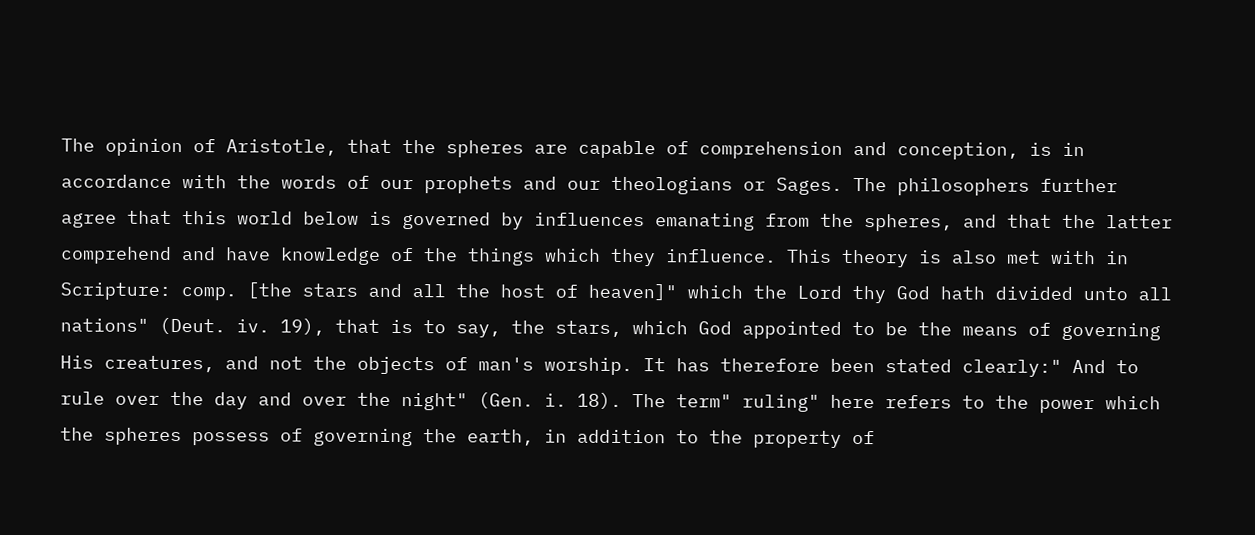The opinion of Aristotle, that the spheres are capable of comprehension and conception, is in accordance with the words of our prophets and our theologians or Sages. The philosophers further agree that this world below is governed by influences emanating from the spheres, and that the latter comprehend and have knowledge of the things which they influence. This theory is also met with in Scripture: comp. [the stars and all the host of heaven]" which the Lord thy God hath divided unto all nations" (Deut. iv. 19), that is to say, the stars, which God appointed to be the means of governing His creatures, and not the objects of man's worship. It has therefore been stated clearly:" And to rule over the day and over the night" (Gen. i. 18). The term" ruling" here refers to the power which the spheres possess of governing the earth, in addition to the property of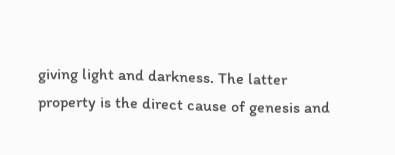giving light and darkness. The latter property is the direct cause of genesis and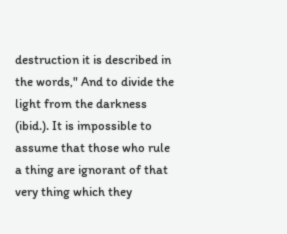destruction it is described in the words," And to divide the light from the darkness (ibid.). It is impossible to assume that those who rule a thing are ignorant of that very thing which they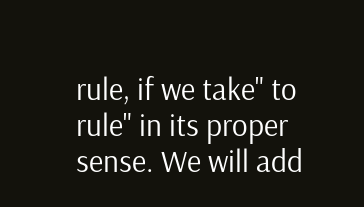rule, if we take" to rule" in its proper sense. We will add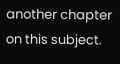another chapter on this subject.